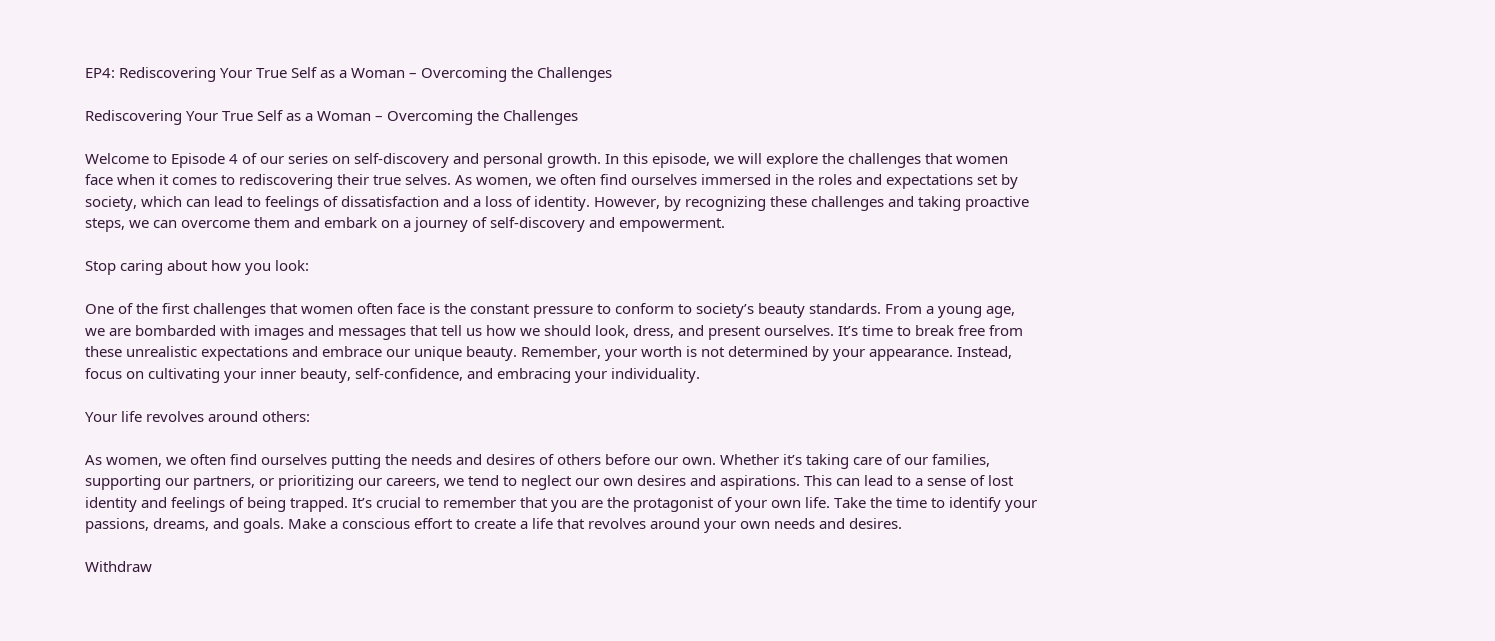EP4: Rediscovering Your True Self as a Woman – Overcoming the Challenges

Rediscovering Your True Self as a Woman – Overcoming the Challenges

Welcome to Episode 4 of our series on self-discovery and personal growth. In this episode, we will explore the challenges that women face when it comes to rediscovering their true selves. As women, we often find ourselves immersed in the roles and expectations set by society, which can lead to feelings of dissatisfaction and a loss of identity. However, by recognizing these challenges and taking proactive steps, we can overcome them and embark on a journey of self-discovery and empowerment.

Stop caring about how you look:

One of the first challenges that women often face is the constant pressure to conform to society’s beauty standards. From a young age, we are bombarded with images and messages that tell us how we should look, dress, and present ourselves. It’s time to break free from these unrealistic expectations and embrace our unique beauty. Remember, your worth is not determined by your appearance. Instead, focus on cultivating your inner beauty, self-confidence, and embracing your individuality.

Your life revolves around others:

As women, we often find ourselves putting the needs and desires of others before our own. Whether it’s taking care of our families, supporting our partners, or prioritizing our careers, we tend to neglect our own desires and aspirations. This can lead to a sense of lost identity and feelings of being trapped. It’s crucial to remember that you are the protagonist of your own life. Take the time to identify your passions, dreams, and goals. Make a conscious effort to create a life that revolves around your own needs and desires.

Withdraw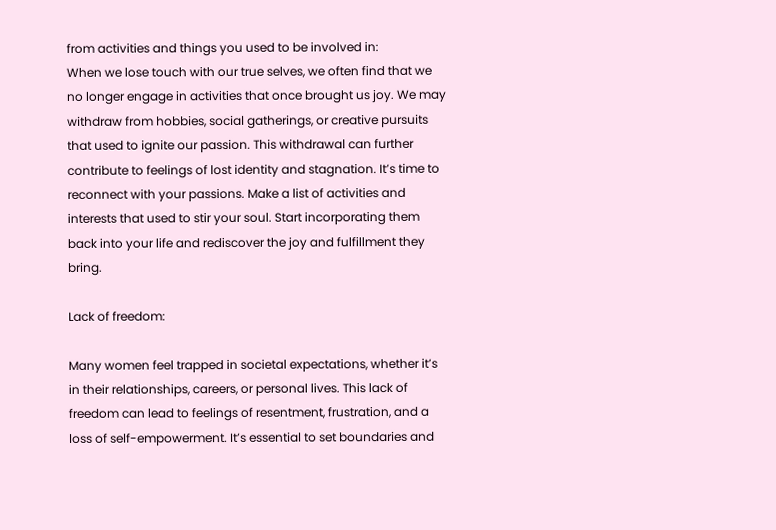from activities and things you used to be involved in:
When we lose touch with our true selves, we often find that we no longer engage in activities that once brought us joy. We may withdraw from hobbies, social gatherings, or creative pursuits that used to ignite our passion. This withdrawal can further contribute to feelings of lost identity and stagnation. It’s time to reconnect with your passions. Make a list of activities and interests that used to stir your soul. Start incorporating them back into your life and rediscover the joy and fulfillment they bring.

Lack of freedom:

Many women feel trapped in societal expectations, whether it’s in their relationships, careers, or personal lives. This lack of freedom can lead to feelings of resentment, frustration, and a loss of self-empowerment. It’s essential to set boundaries and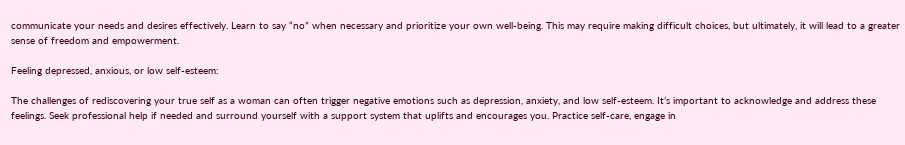communicate your needs and desires effectively. Learn to say “no” when necessary and prioritize your own well-being. This may require making difficult choices, but ultimately, it will lead to a greater sense of freedom and empowerment.

Feeling depressed, anxious, or low self-esteem:

The challenges of rediscovering your true self as a woman can often trigger negative emotions such as depression, anxiety, and low self-esteem. It’s important to acknowledge and address these feelings. Seek professional help if needed and surround yourself with a support system that uplifts and encourages you. Practice self-care, engage in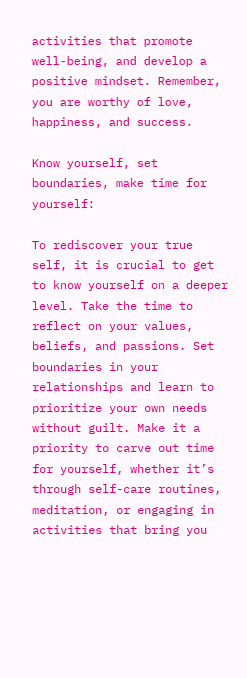activities that promote well-being, and develop a positive mindset. Remember, you are worthy of love, happiness, and success.

Know yourself, set boundaries, make time for yourself:

To rediscover your true self, it is crucial to get to know yourself on a deeper level. Take the time to reflect on your values, beliefs, and passions. Set boundaries in your relationships and learn to prioritize your own needs without guilt. Make it a priority to carve out time for yourself, whether it’s through self-care routines, meditation, or engaging in activities that bring you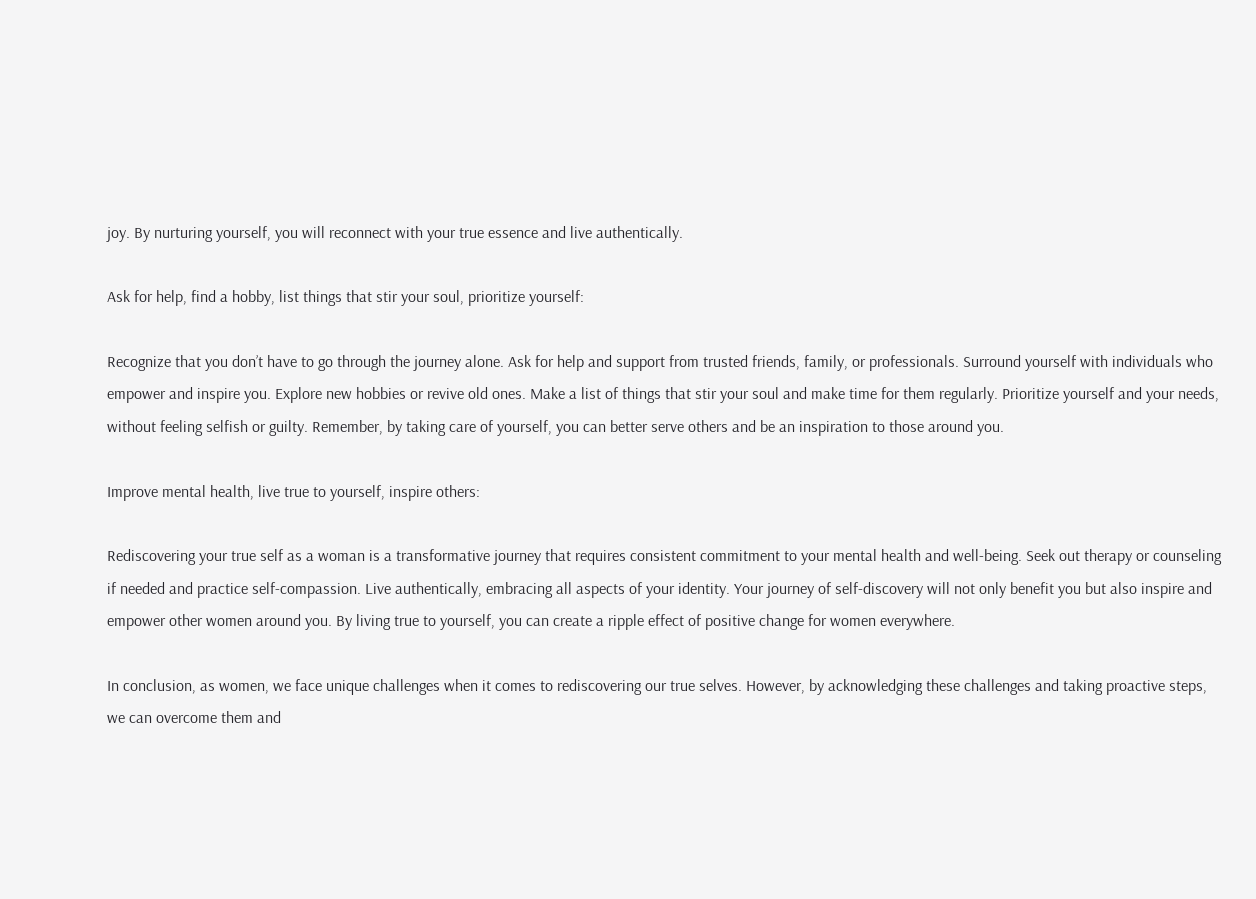joy. By nurturing yourself, you will reconnect with your true essence and live authentically.

Ask for help, find a hobby, list things that stir your soul, prioritize yourself:

Recognize that you don’t have to go through the journey alone. Ask for help and support from trusted friends, family, or professionals. Surround yourself with individuals who empower and inspire you. Explore new hobbies or revive old ones. Make a list of things that stir your soul and make time for them regularly. Prioritize yourself and your needs, without feeling selfish or guilty. Remember, by taking care of yourself, you can better serve others and be an inspiration to those around you.

Improve mental health, live true to yourself, inspire others:

Rediscovering your true self as a woman is a transformative journey that requires consistent commitment to your mental health and well-being. Seek out therapy or counseling if needed and practice self-compassion. Live authentically, embracing all aspects of your identity. Your journey of self-discovery will not only benefit you but also inspire and empower other women around you. By living true to yourself, you can create a ripple effect of positive change for women everywhere.

In conclusion, as women, we face unique challenges when it comes to rediscovering our true selves. However, by acknowledging these challenges and taking proactive steps, we can overcome them and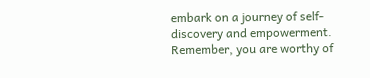embark on a journey of self-discovery and empowerment. Remember, you are worthy of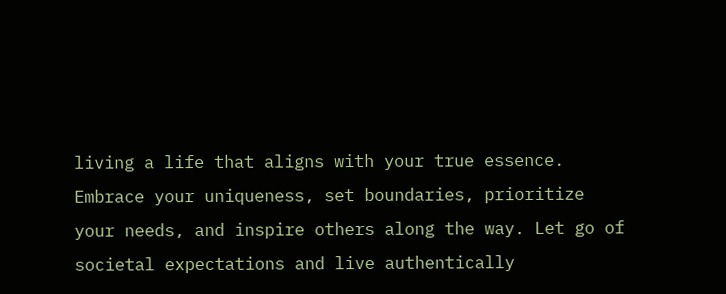living a life that aligns with your true essence. Embrace your uniqueness, set boundaries, prioritize your needs, and inspire others along the way. Let go of societal expectations and live authentically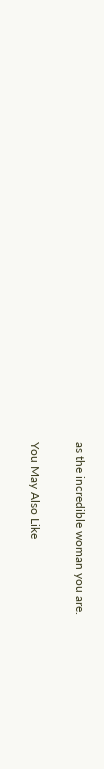as the incredible woman you are.

You May Also Like